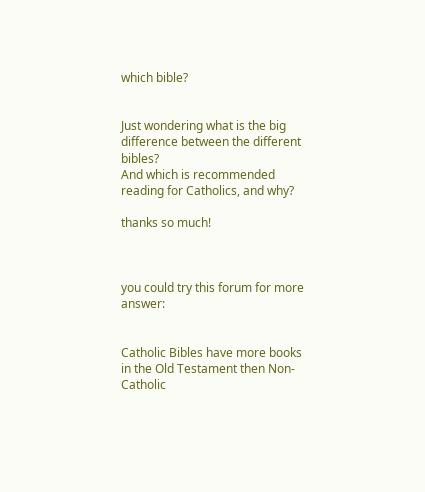which bible?


Just wondering what is the big difference between the different bibles?
And which is recommended reading for Catholics, and why?

thanks so much!



you could try this forum for more answer:


Catholic Bibles have more books in the Old Testament then Non-Catholic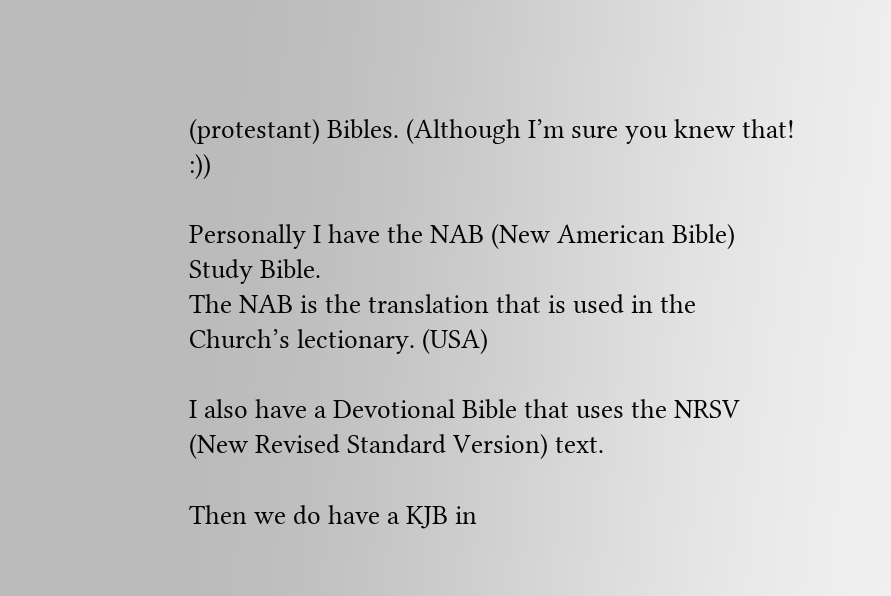(protestant) Bibles. (Although I’m sure you knew that! :))

Personally I have the NAB (New American Bible) Study Bible.
The NAB is the translation that is used in the Church’s lectionary. (USA)

I also have a Devotional Bible that uses the NRSV (New Revised Standard Version) text.

Then we do have a KJB in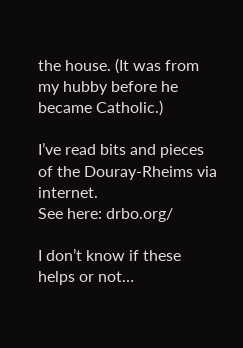the house. (It was from my hubby before he became Catholic.)

I’ve read bits and pieces of the Douray-Rheims via internet.
See here: drbo.org/

I don’t know if these helps or not…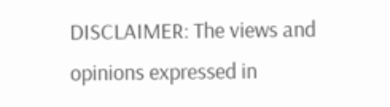DISCLAIMER: The views and opinions expressed in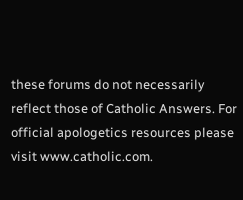these forums do not necessarily reflect those of Catholic Answers. For official apologetics resources please visit www.catholic.com.